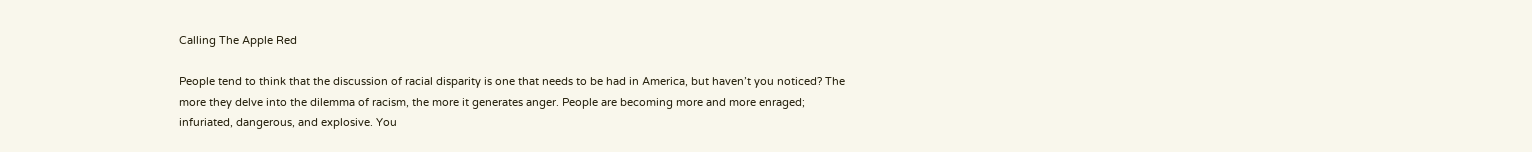Calling The Apple Red

People tend to think that the discussion of racial disparity is one that needs to be had in America, but haven’t you noticed? The more they delve into the dilemma of racism, the more it generates anger. People are becoming more and more enraged; infuriated, dangerous, and explosive. You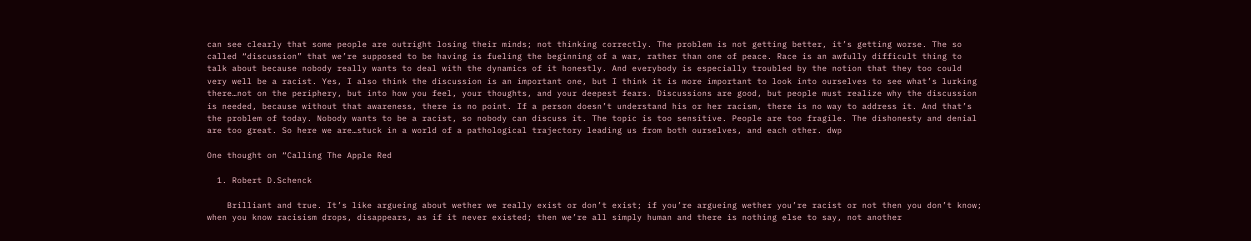can see clearly that some people are outright losing their minds; not thinking correctly. The problem is not getting better, it’s getting worse. The so called “discussion” that we’re supposed to be having is fueling the beginning of a war, rather than one of peace. Race is an awfully difficult thing to talk about because nobody really wants to deal with the dynamics of it honestly. And everybody is especially troubled by the notion that they too could very well be a racist. Yes, I also think the discussion is an important one, but I think it is more important to look into ourselves to see what’s lurking there…not on the periphery, but into how you feel, your thoughts, and your deepest fears. Discussions are good, but people must realize why the discussion is needed, because without that awareness, there is no point. If a person doesn’t understand his or her racism, there is no way to address it. And that’s the problem of today. Nobody wants to be a racist, so nobody can discuss it. The topic is too sensitive. People are too fragile. The dishonesty and denial are too great. So here we are…stuck in a world of a pathological trajectory leading us from both ourselves, and each other. dwp

One thought on “Calling The Apple Red

  1. Robert D.Schenck

    Brilliant and true. It’s like argueing about wether we really exist or don’t exist; if you’re argueing wether you’re racist or not then you don’t know; when you know racisism drops, disappears, as if it never existed; then we’re all simply human and there is nothing else to say, not another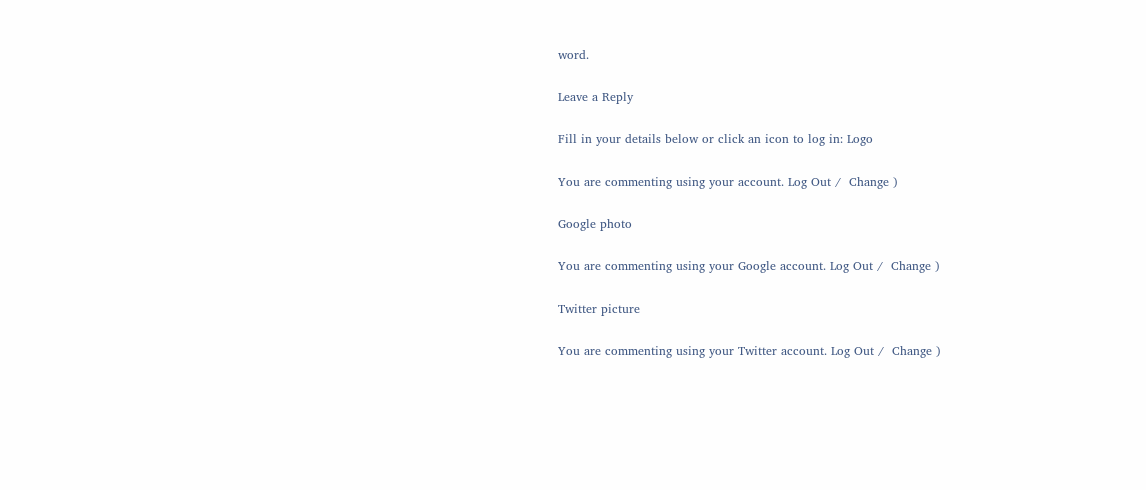word.

Leave a Reply

Fill in your details below or click an icon to log in: Logo

You are commenting using your account. Log Out /  Change )

Google photo

You are commenting using your Google account. Log Out /  Change )

Twitter picture

You are commenting using your Twitter account. Log Out /  Change )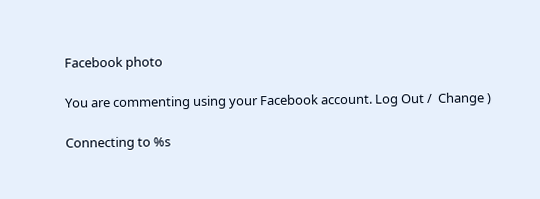Facebook photo

You are commenting using your Facebook account. Log Out /  Change )

Connecting to %s